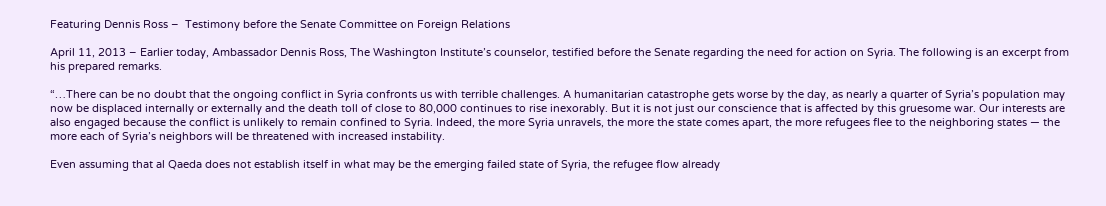Featuring Dennis Ross –  Testimony before the Senate Committee on Foreign Relations

April 11, 2013 – Earlier today, Ambassador Dennis Ross, The Washington Institute’s counselor, testified before the Senate regarding the need for action on Syria. The following is an excerpt from his prepared remarks.

“…There can be no doubt that the ongoing conflict in Syria confronts us with terrible challenges. A humanitarian catastrophe gets worse by the day, as nearly a quarter of Syria’s population may now be displaced internally or externally and the death toll of close to 80,000 continues to rise inexorably. But it is not just our conscience that is affected by this gruesome war. Our interests are also engaged because the conflict is unlikely to remain confined to Syria. Indeed, the more Syria unravels, the more the state comes apart, the more refugees flee to the neighboring states — the more each of Syria’s neighbors will be threatened with increased instability.

Even assuming that al Qaeda does not establish itself in what may be the emerging failed state of Syria, the refugee flow already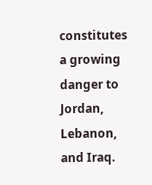constitutes a growing danger to Jordan, Lebanon, and Iraq.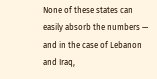None of these states can easily absorb the numbers — and in the case of Lebanon and Iraq,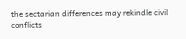the sectarian differences may rekindle civil conflicts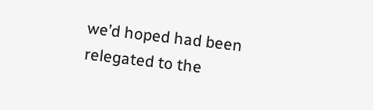we’d hoped had been relegated to the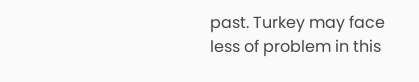past. Turkey may face less of problem in this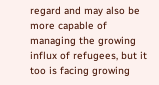regard and may also be more capable of managing the growing influx of refugees, but it too is facing growing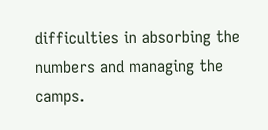difficulties in absorbing the numbers and managing the camps.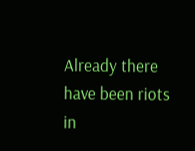Already there have been riots in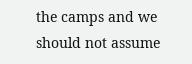the camps and we should not assume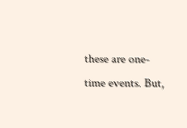these are one-time events. But,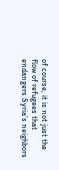of course, it is not just the flow of refugees that endangers Syria’s neighbors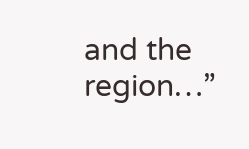and the region…”